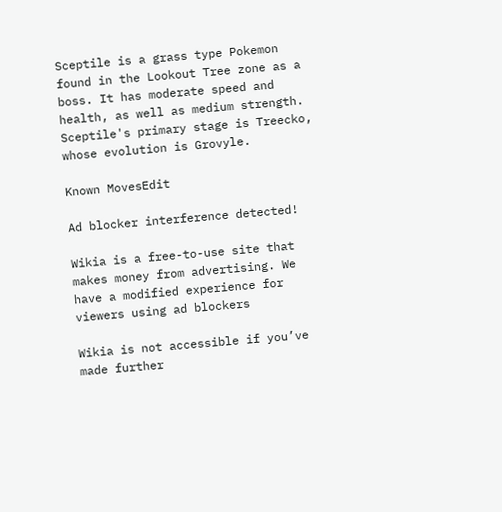Sceptile is a grass type Pokemon found in the Lookout Tree zone as a boss. It has moderate speed and health, as well as medium strength. Sceptile's primary stage is Treecko, whose evolution is Grovyle.

Known MovesEdit

Ad blocker interference detected!

Wikia is a free-to-use site that makes money from advertising. We have a modified experience for viewers using ad blockers

Wikia is not accessible if you’ve made further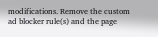modifications. Remove the custom ad blocker rule(s) and the page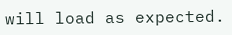will load as expected.